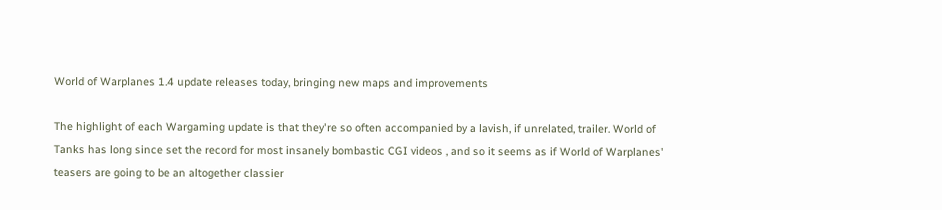World of Warplanes 1.4 update releases today, bringing new maps and improvements

The highlight of each Wargaming update is that they're so often accompanied by a lavish, if unrelated, trailer. World of Tanks has long since set the record for most insanely bombastic CGI videos , and so it seems as if World of Warplanes' teasers are going to be an altogether classier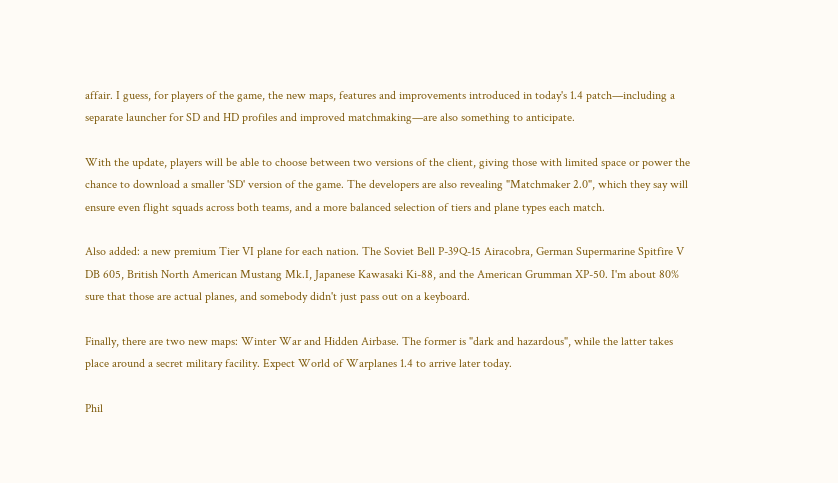affair. I guess, for players of the game, the new maps, features and improvements introduced in today's 1.4 patch—including a separate launcher for SD and HD profiles and improved matchmaking—are also something to anticipate.

With the update, players will be able to choose between two versions of the client, giving those with limited space or power the chance to download a smaller 'SD' version of the game. The developers are also revealing "Matchmaker 2.0", which they say will ensure even flight squads across both teams, and a more balanced selection of tiers and plane types each match.

Also added: a new premium Tier VI plane for each nation. The Soviet Bell P-39Q-15 Airacobra, German Supermarine Spitfire V DB 605, British North American Mustang Mk.I, Japanese Kawasaki Ki-88, and the American Grumman XP-50. I'm about 80% sure that those are actual planes, and somebody didn't just pass out on a keyboard.

Finally, there are two new maps: Winter War and Hidden Airbase. The former is "dark and hazardous", while the latter takes place around a secret military facility. Expect World of Warplanes 1.4 to arrive later today.

Phil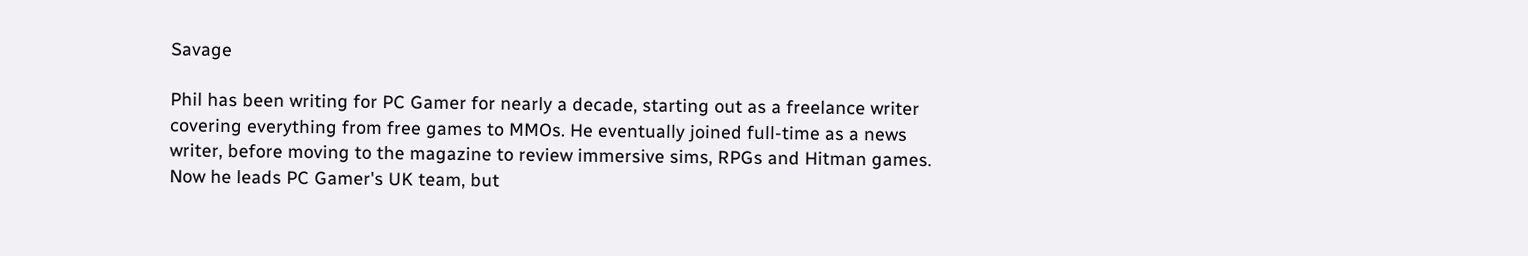Savage

Phil has been writing for PC Gamer for nearly a decade, starting out as a freelance writer covering everything from free games to MMOs. He eventually joined full-time as a news writer, before moving to the magazine to review immersive sims, RPGs and Hitman games. Now he leads PC Gamer's UK team, but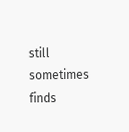still sometimes finds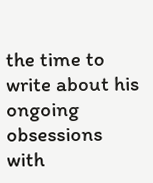the time to write about his ongoing obsessions with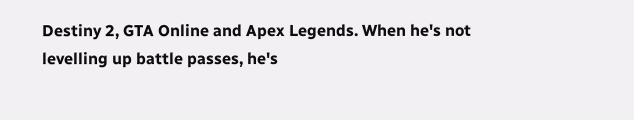Destiny 2, GTA Online and Apex Legends. When he's not levelling up battle passes, he's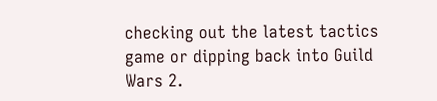checking out the latest tactics game or dipping back into Guild Wars 2.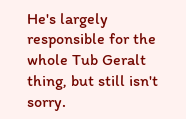He's largely responsible for the whole Tub Geralt thing, but still isn't sorry.